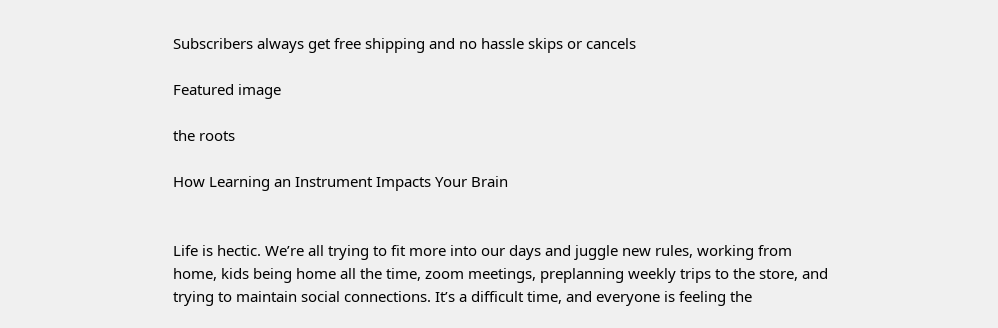Subscribers always get free shipping and no hassle skips or cancels

Featured image

the roots

How Learning an Instrument Impacts Your Brain


Life is hectic. We’re all trying to fit more into our days and juggle new rules, working from home, kids being home all the time, zoom meetings, preplanning weekly trips to the store, and trying to maintain social connections. It’s a difficult time, and everyone is feeling the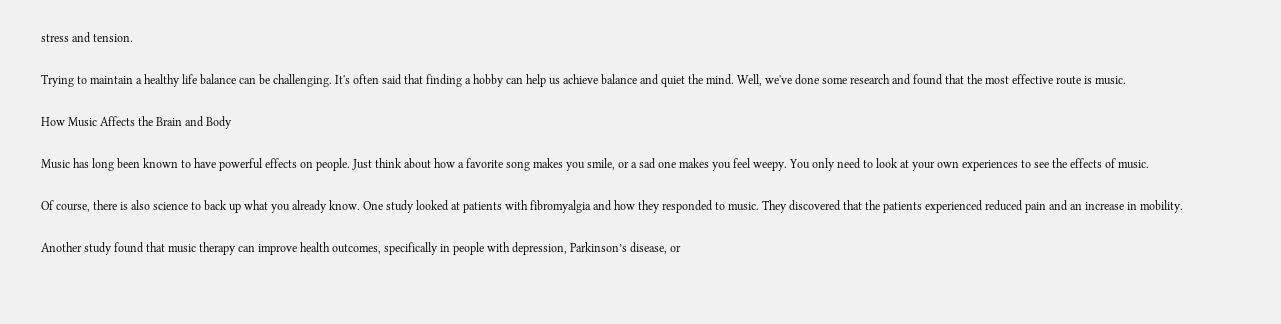stress and tension.

Trying to maintain a healthy life balance can be challenging. It's often said that finding a hobby can help us achieve balance and quiet the mind. Well, we've done some research and found that the most effective route is music.

How Music Affects the Brain and Body

Music has long been known to have powerful effects on people. Just think about how a favorite song makes you smile, or a sad one makes you feel weepy. You only need to look at your own experiences to see the effects of music.

Of course, there is also science to back up what you already know. One study looked at patients with fibromyalgia and how they responded to music. They discovered that the patients experienced reduced pain and an increase in mobility.

Another study found that music therapy can improve health outcomes, specifically in people with depression, Parkinson’s disease, or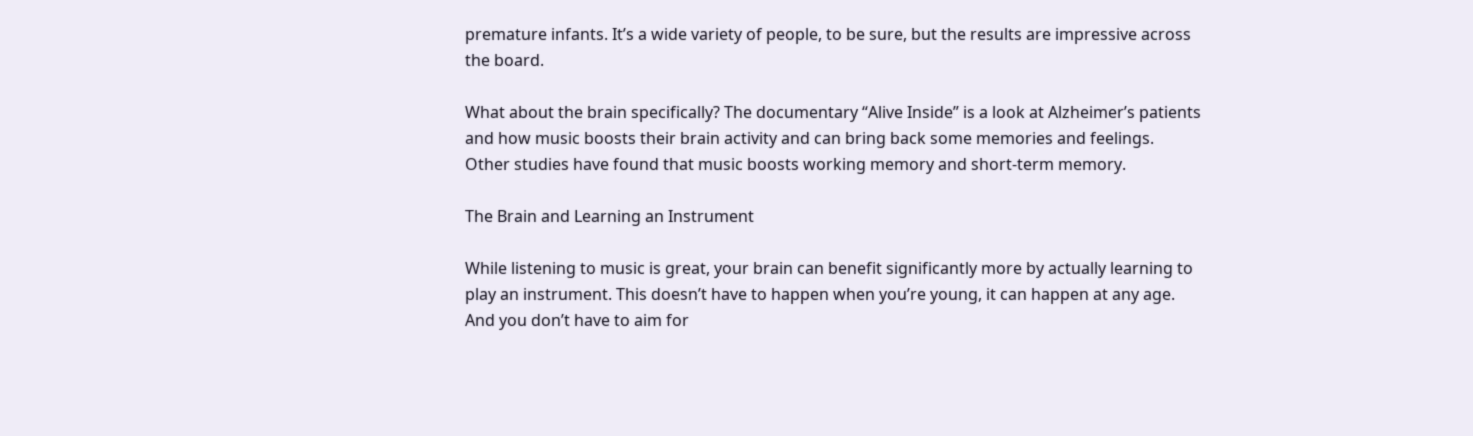premature infants. It’s a wide variety of people, to be sure, but the results are impressive across the board.

What about the brain specifically? The documentary “Alive Inside” is a look at Alzheimer’s patients and how music boosts their brain activity and can bring back some memories and feelings. Other studies have found that music boosts working memory and short-term memory.

The Brain and Learning an Instrument

While listening to music is great, your brain can benefit significantly more by actually learning to play an instrument. This doesn’t have to happen when you’re young, it can happen at any age. And you don’t have to aim for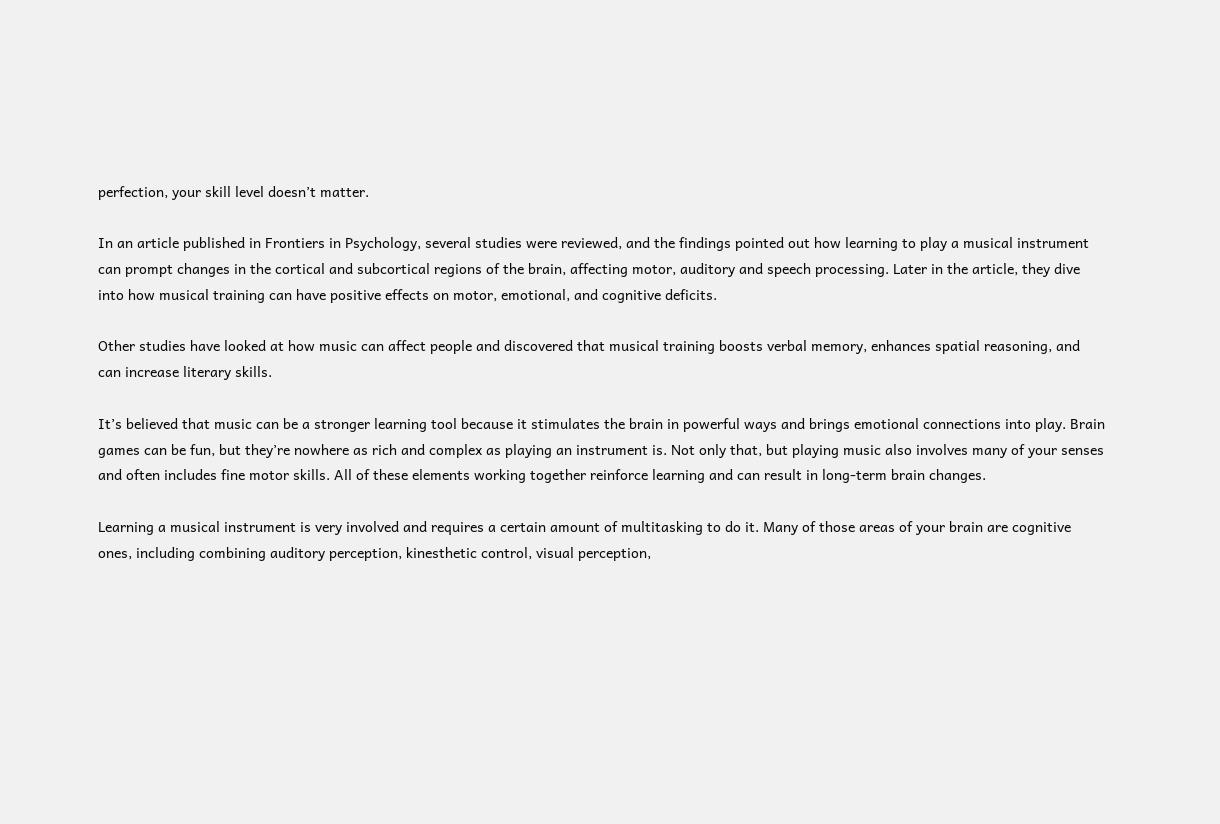perfection, your skill level doesn’t matter.

In an article published in Frontiers in Psychology, several studies were reviewed, and the findings pointed out how learning to play a musical instrument can prompt changes in the cortical and subcortical regions of the brain, affecting motor, auditory and speech processing. Later in the article, they dive into how musical training can have positive effects on motor, emotional, and cognitive deficits.

Other studies have looked at how music can affect people and discovered that musical training boosts verbal memory, enhances spatial reasoning, and can increase literary skills.

It’s believed that music can be a stronger learning tool because it stimulates the brain in powerful ways and brings emotional connections into play. Brain games can be fun, but they’re nowhere as rich and complex as playing an instrument is. Not only that, but playing music also involves many of your senses and often includes fine motor skills. All of these elements working together reinforce learning and can result in long-term brain changes.

Learning a musical instrument is very involved and requires a certain amount of multitasking to do it. Many of those areas of your brain are cognitive ones, including combining auditory perception, kinesthetic control, visual perception,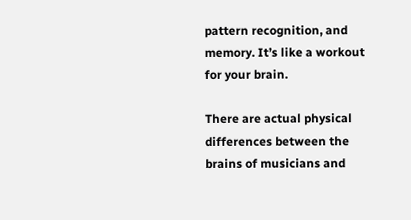pattern recognition, and memory. It’s like a workout for your brain.

There are actual physical differences between the brains of musicians and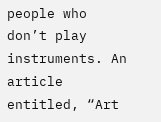people who don’t play instruments. An article entitled, “Art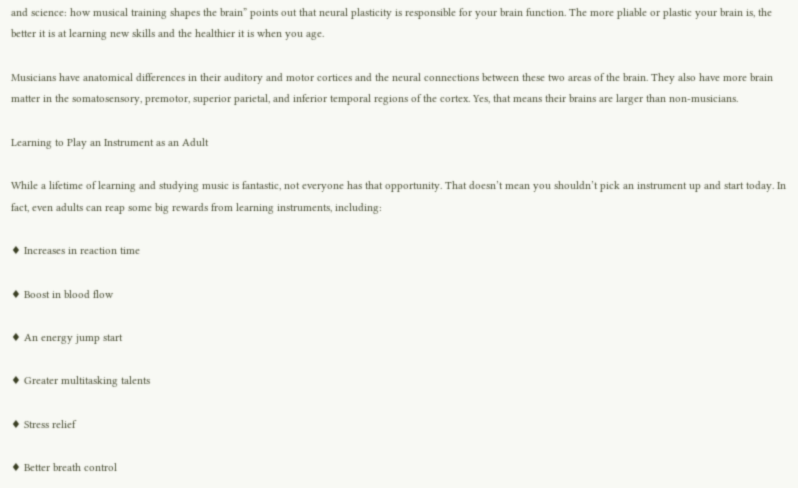and science: how musical training shapes the brain” points out that neural plasticity is responsible for your brain function. The more pliable or plastic your brain is, the better it is at learning new skills and the healthier it is when you age.

Musicians have anatomical differences in their auditory and motor cortices and the neural connections between these two areas of the brain. They also have more brain matter in the somatosensory, premotor, superior parietal, and inferior temporal regions of the cortex. Yes, that means their brains are larger than non-musicians.

Learning to Play an Instrument as an Adult

While a lifetime of learning and studying music is fantastic, not everyone has that opportunity. That doesn’t mean you shouldn’t pick an instrument up and start today. In fact, even adults can reap some big rewards from learning instruments, including:

♦ Increases in reaction time

♦ Boost in blood flow

♦ An energy jump start

♦ Greater multitasking talents

♦ Stress relief

♦ Better breath control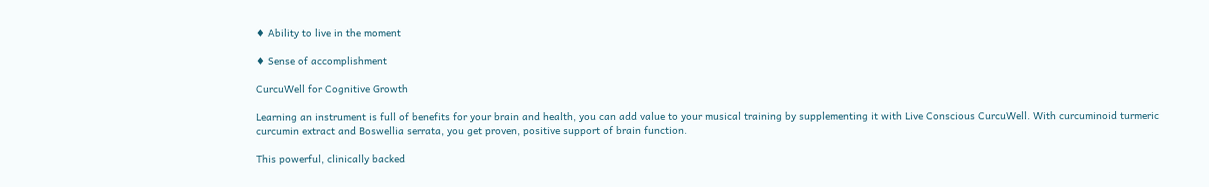♦ Ability to live in the moment

♦ Sense of accomplishment

CurcuWell for Cognitive Growth

Learning an instrument is full of benefits for your brain and health, you can add value to your musical training by supplementing it with Live Conscious CurcuWell. With curcuminoid turmeric curcumin extract and Boswellia serrata, you get proven, positive support of brain function.

This powerful, clinically backed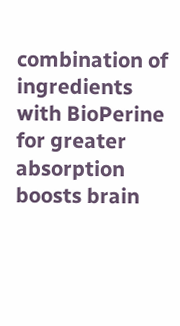combination of ingredients with BioPerine for greater absorption boosts brain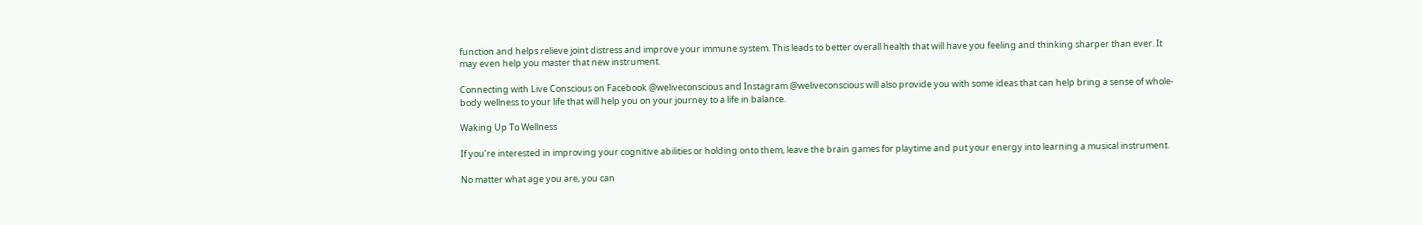function and helps relieve joint distress and improve your immune system. This leads to better overall health that will have you feeling and thinking sharper than ever. It may even help you master that new instrument.

Connecting with Live Conscious on Facebook @weliveconscious and Instagram @weliveconscious will also provide you with some ideas that can help bring a sense of whole-body wellness to your life that will help you on your journey to a life in balance.

Waking Up To Wellness

If you’re interested in improving your cognitive abilities or holding onto them, leave the brain games for playtime and put your energy into learning a musical instrument.

No matter what age you are, you can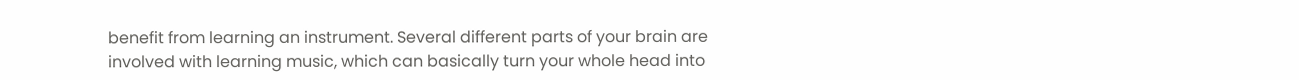benefit from learning an instrument. Several different parts of your brain are involved with learning music, which can basically turn your whole head into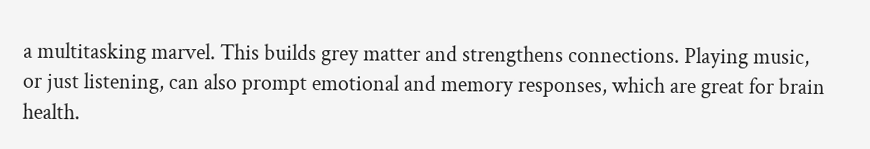a multitasking marvel. This builds grey matter and strengthens connections. Playing music, or just listening, can also prompt emotional and memory responses, which are great for brain health.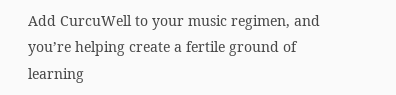Add CurcuWell to your music regimen, and you’re helping create a fertile ground of learning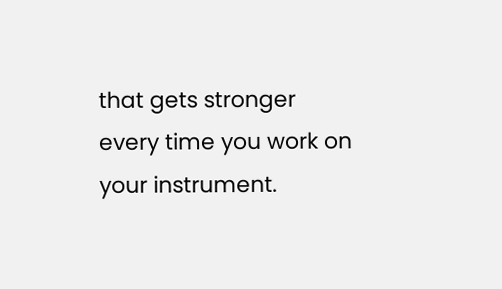that gets stronger every time you work on your instrument.